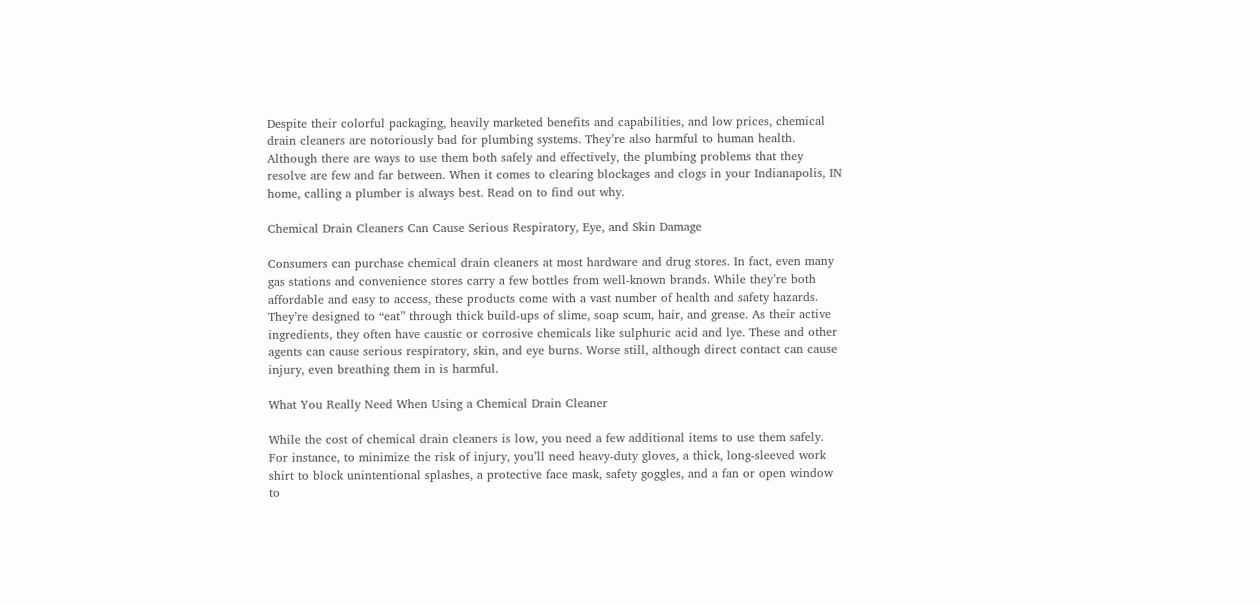Despite their colorful packaging, heavily marketed benefits and capabilities, and low prices, chemical drain cleaners are notoriously bad for plumbing systems. They’re also harmful to human health. Although there are ways to use them both safely and effectively, the plumbing problems that they resolve are few and far between. When it comes to clearing blockages and clogs in your Indianapolis, IN home, calling a plumber is always best. Read on to find out why.

Chemical Drain Cleaners Can Cause Serious Respiratory, Eye, and Skin Damage

Consumers can purchase chemical drain cleaners at most hardware and drug stores. In fact, even many gas stations and convenience stores carry a few bottles from well-known brands. While they’re both affordable and easy to access, these products come with a vast number of health and safety hazards. They’re designed to “eat” through thick build-ups of slime, soap scum, hair, and grease. As their active ingredients, they often have caustic or corrosive chemicals like sulphuric acid and lye. These and other agents can cause serious respiratory, skin, and eye burns. Worse still, although direct contact can cause injury, even breathing them in is harmful.

What You Really Need When Using a Chemical Drain Cleaner

While the cost of chemical drain cleaners is low, you need a few additional items to use them safely. For instance, to minimize the risk of injury, you’ll need heavy-duty gloves, a thick, long-sleeved work shirt to block unintentional splashes, a protective face mask, safety goggles, and a fan or open window to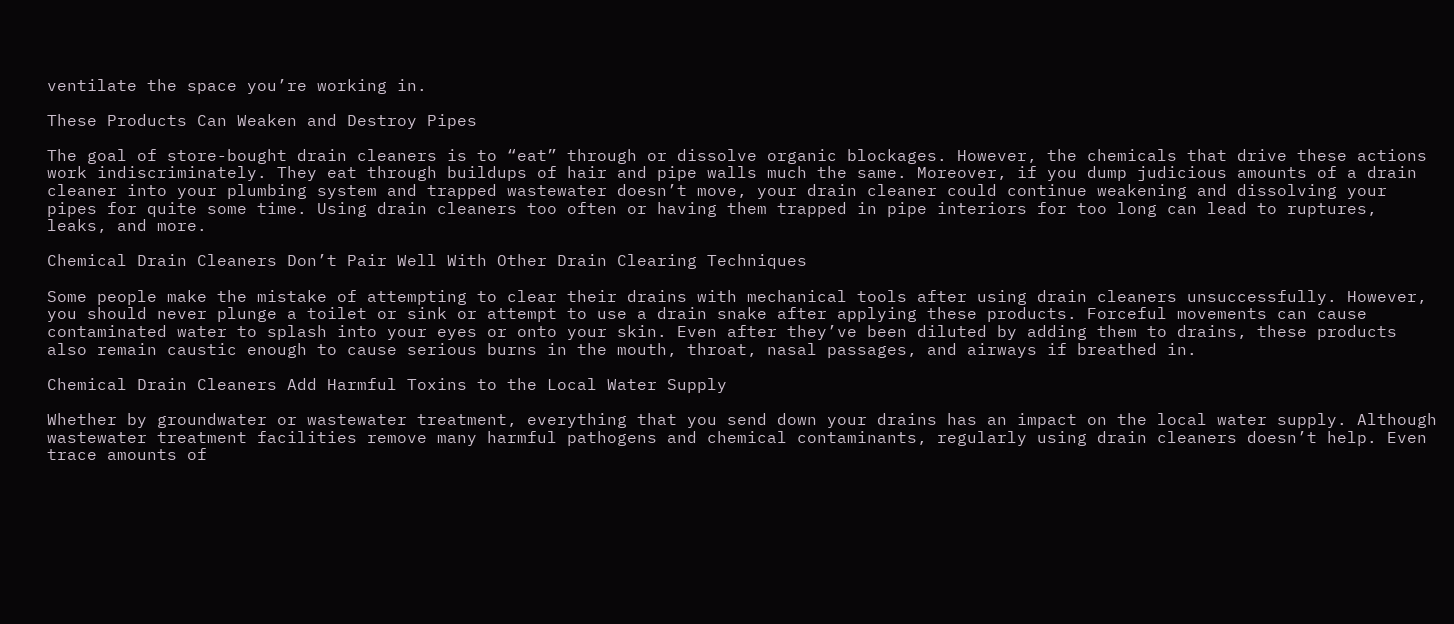ventilate the space you’re working in.

These Products Can Weaken and Destroy Pipes

The goal of store-bought drain cleaners is to “eat” through or dissolve organic blockages. However, the chemicals that drive these actions work indiscriminately. They eat through buildups of hair and pipe walls much the same. Moreover, if you dump judicious amounts of a drain cleaner into your plumbing system and trapped wastewater doesn’t move, your drain cleaner could continue weakening and dissolving your pipes for quite some time. Using drain cleaners too often or having them trapped in pipe interiors for too long can lead to ruptures, leaks, and more.

Chemical Drain Cleaners Don’t Pair Well With Other Drain Clearing Techniques

Some people make the mistake of attempting to clear their drains with mechanical tools after using drain cleaners unsuccessfully. However, you should never plunge a toilet or sink or attempt to use a drain snake after applying these products. Forceful movements can cause contaminated water to splash into your eyes or onto your skin. Even after they’ve been diluted by adding them to drains, these products also remain caustic enough to cause serious burns in the mouth, throat, nasal passages, and airways if breathed in.

Chemical Drain Cleaners Add Harmful Toxins to the Local Water Supply

Whether by groundwater or wastewater treatment, everything that you send down your drains has an impact on the local water supply. Although wastewater treatment facilities remove many harmful pathogens and chemical contaminants, regularly using drain cleaners doesn’t help. Even trace amounts of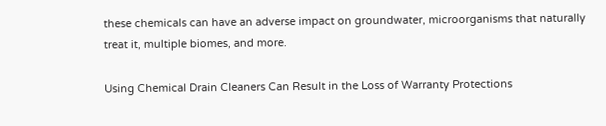these chemicals can have an adverse impact on groundwater, microorganisms that naturally treat it, multiple biomes, and more.

Using Chemical Drain Cleaners Can Result in the Loss of Warranty Protections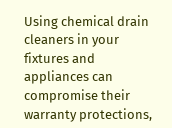Using chemical drain cleaners in your fixtures and appliances can compromise their warranty protections,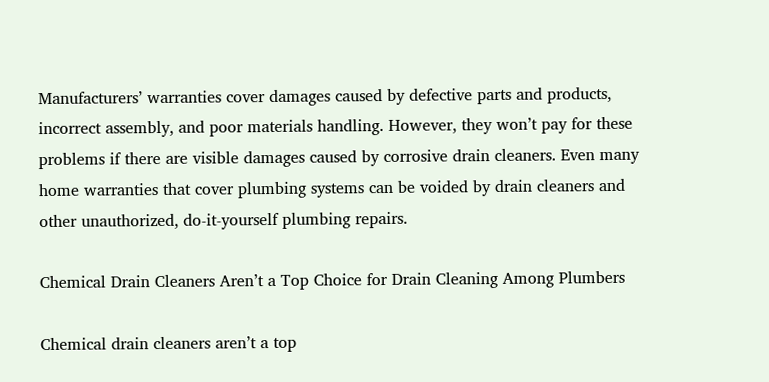Manufacturers’ warranties cover damages caused by defective parts and products, incorrect assembly, and poor materials handling. However, they won’t pay for these problems if there are visible damages caused by corrosive drain cleaners. Even many home warranties that cover plumbing systems can be voided by drain cleaners and other unauthorized, do-it-yourself plumbing repairs.

Chemical Drain Cleaners Aren’t a Top Choice for Drain Cleaning Among Plumbers

Chemical drain cleaners aren’t a top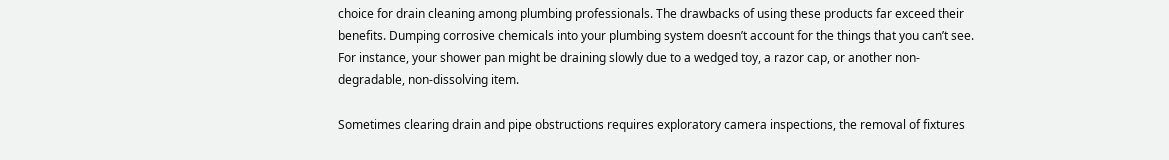choice for drain cleaning among plumbing professionals. The drawbacks of using these products far exceed their benefits. Dumping corrosive chemicals into your plumbing system doesn’t account for the things that you can’t see. For instance, your shower pan might be draining slowly due to a wedged toy, a razor cap, or another non-degradable, non-dissolving item.

Sometimes clearing drain and pipe obstructions requires exploratory camera inspections, the removal of fixtures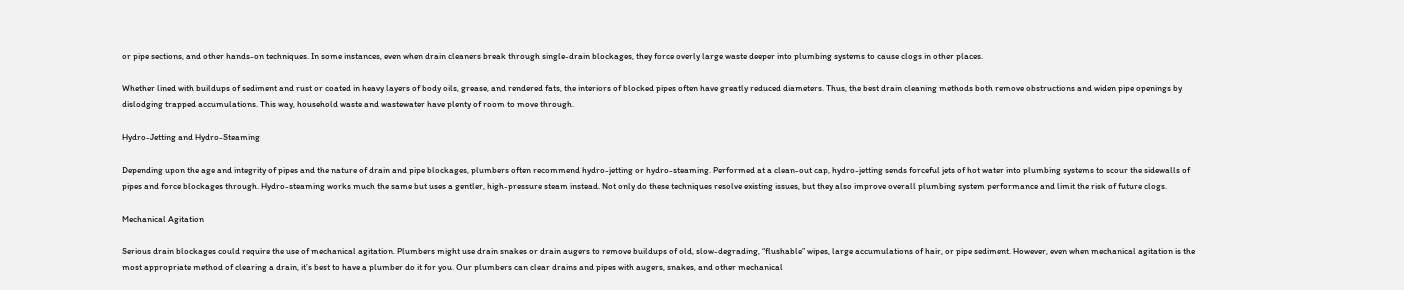or pipe sections, and other hands-on techniques. In some instances, even when drain cleaners break through single-drain blockages, they force overly large waste deeper into plumbing systems to cause clogs in other places.

Whether lined with buildups of sediment and rust or coated in heavy layers of body oils, grease, and rendered fats, the interiors of blocked pipes often have greatly reduced diameters. Thus, the best drain cleaning methods both remove obstructions and widen pipe openings by dislodging trapped accumulations. This way, household waste and wastewater have plenty of room to move through.

Hydro-Jetting and Hydro-Steaming

Depending upon the age and integrity of pipes and the nature of drain and pipe blockages, plumbers often recommend hydro-jetting or hydro-steaming. Performed at a clean-out cap, hydro-jetting sends forceful jets of hot water into plumbing systems to scour the sidewalls of pipes and force blockages through. Hydro-steaming works much the same but uses a gentler, high-pressure steam instead. Not only do these techniques resolve existing issues, but they also improve overall plumbing system performance and limit the risk of future clogs.

Mechanical Agitation

Serious drain blockages could require the use of mechanical agitation. Plumbers might use drain snakes or drain augers to remove buildups of old, slow-degrading, “flushable” wipes, large accumulations of hair, or pipe sediment. However, even when mechanical agitation is the most appropriate method of clearing a drain, it’s best to have a plumber do it for you. Our plumbers can clear drains and pipes with augers, snakes, and other mechanical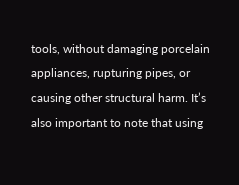tools, without damaging porcelain appliances, rupturing pipes, or causing other structural harm. It’s also important to note that using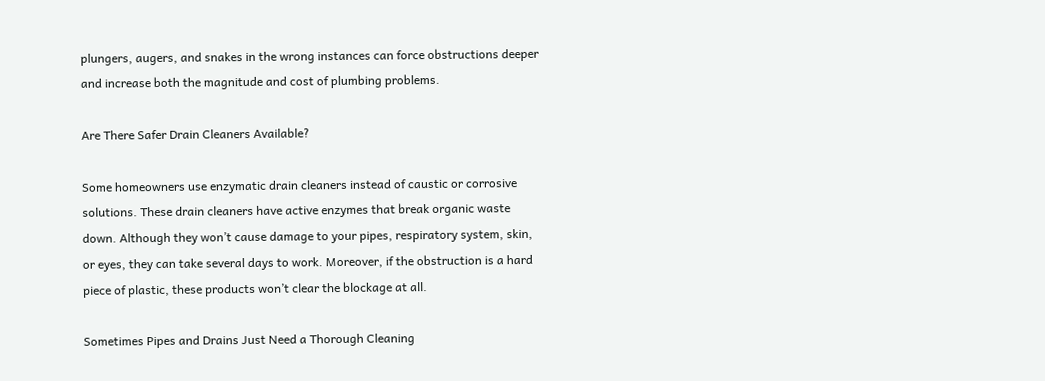plungers, augers, and snakes in the wrong instances can force obstructions deeper and increase both the magnitude and cost of plumbing problems.

Are There Safer Drain Cleaners Available?

Some homeowners use enzymatic drain cleaners instead of caustic or corrosive solutions. These drain cleaners have active enzymes that break organic waste down. Although they won’t cause damage to your pipes, respiratory system, skin, or eyes, they can take several days to work. Moreover, if the obstruction is a hard piece of plastic, these products won’t clear the blockage at all.

Sometimes Pipes and Drains Just Need a Thorough Cleaning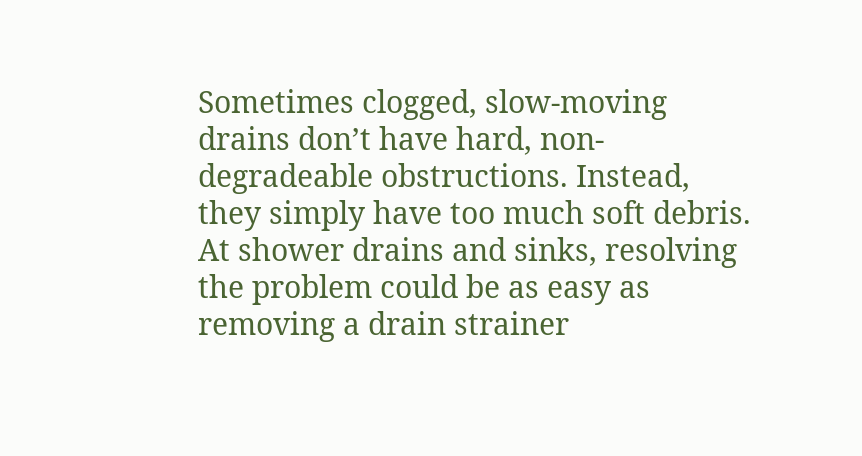Sometimes clogged, slow-moving drains don’t have hard, non-degradeable obstructions. Instead, they simply have too much soft debris. At shower drains and sinks, resolving the problem could be as easy as removing a drain strainer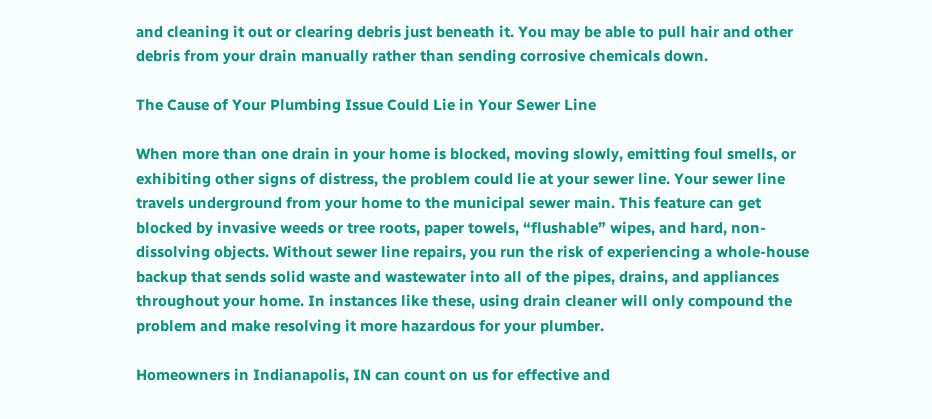and cleaning it out or clearing debris just beneath it. You may be able to pull hair and other debris from your drain manually rather than sending corrosive chemicals down.

The Cause of Your Plumbing Issue Could Lie in Your Sewer Line

When more than one drain in your home is blocked, moving slowly, emitting foul smells, or exhibiting other signs of distress, the problem could lie at your sewer line. Your sewer line travels underground from your home to the municipal sewer main. This feature can get blocked by invasive weeds or tree roots, paper towels, “flushable” wipes, and hard, non-dissolving objects. Without sewer line repairs, you run the risk of experiencing a whole-house backup that sends solid waste and wastewater into all of the pipes, drains, and appliances throughout your home. In instances like these, using drain cleaner will only compound the problem and make resolving it more hazardous for your plumber.

Homeowners in Indianapolis, IN can count on us for effective and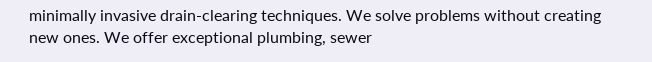minimally invasive drain-clearing techniques. We solve problems without creating new ones. We offer exceptional plumbing, sewer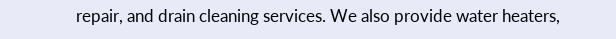repair, and drain cleaning services. We also provide water heaters,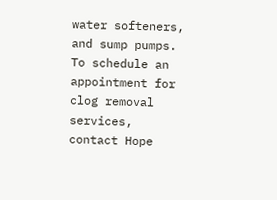water softeners, and sump pumps. To schedule an appointment for clog removal services, contact Hope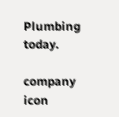Plumbing today.

company icon